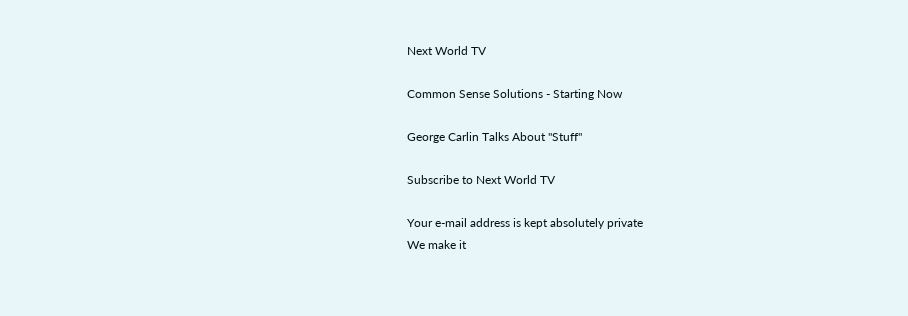Next World TV

Common Sense Solutions - Starting Now

George Carlin Talks About "Stuff"

Subscribe to Next World TV

Your e-mail address is kept absolutely private
We make it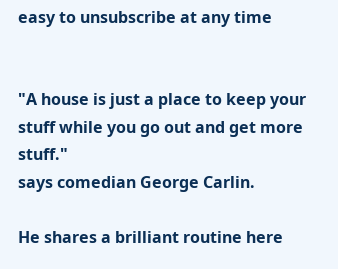easy to unsubscribe at any time


"A house is just a place to keep your stuff while you go out and get more stuff."
says comedian George Carlin.

He shares a brilliant routine here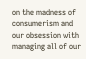on the madness of consumerism and our obsession with managing all of our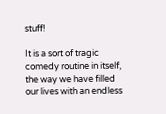stuff!

It is a sort of tragic comedy routine in itself, the way we have filled our lives with an endless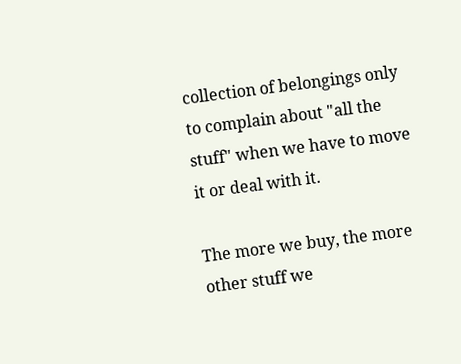collection of belongings only to complain about "all the stuff" when we have to move it or deal with it.

The more we buy, the more other stuff we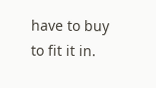have to buy to fit it in.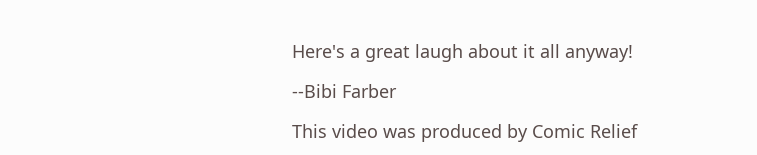Here's a great laugh about it all anyway!

--Bibi Farber

This video was produced by Comic Relief